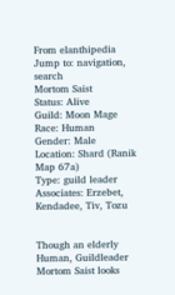From elanthipedia
Jump to: navigation, search
Mortom Saist
Status: Alive
Guild: Moon Mage
Race: Human
Gender: Male
Location: Shard (Ranik Map 67a)
Type: guild leader
Associates: Erzebet, Kendadee, Tiv, Tozu


Though an elderly Human, Guildleader Mortom Saist looks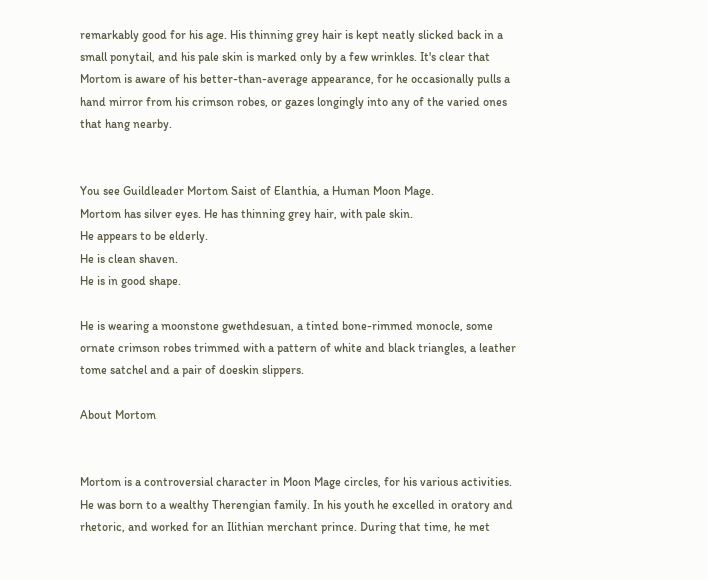remarkably good for his age. His thinning grey hair is kept neatly slicked back in a small ponytail, and his pale skin is marked only by a few wrinkles. It's clear that Mortom is aware of his better-than-average appearance, for he occasionally pulls a hand mirror from his crimson robes, or gazes longingly into any of the varied ones that hang nearby.


You see Guildleader Mortom Saist of Elanthia, a Human Moon Mage.
Mortom has silver eyes. He has thinning grey hair, with pale skin.
He appears to be elderly.
He is clean shaven.
He is in good shape.

He is wearing a moonstone gwethdesuan, a tinted bone-rimmed monocle, some ornate crimson robes trimmed with a pattern of white and black triangles, a leather tome satchel and a pair of doeskin slippers.

About Mortom


Mortom is a controversial character in Moon Mage circles, for his various activities. He was born to a wealthy Therengian family. In his youth he excelled in oratory and rhetoric, and worked for an Ilithian merchant prince. During that time, he met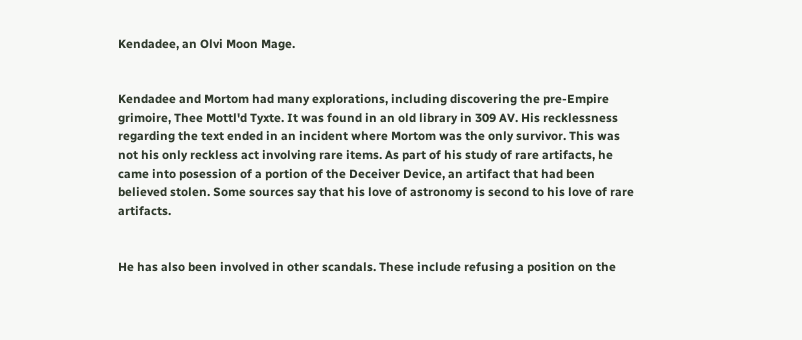Kendadee, an Olvi Moon Mage.


Kendadee and Mortom had many explorations, including discovering the pre-Empire grimoire, Thee Mottl'd Tyxte. It was found in an old library in 309 AV. His recklessness regarding the text ended in an incident where Mortom was the only survivor. This was not his only reckless act involving rare items. As part of his study of rare artifacts, he came into posession of a portion of the Deceiver Device, an artifact that had been believed stolen. Some sources say that his love of astronomy is second to his love of rare artifacts.


He has also been involved in other scandals. These include refusing a position on the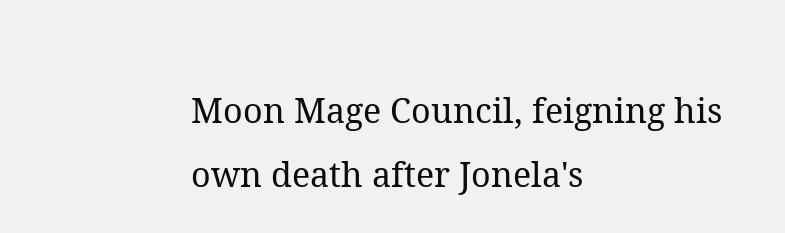Moon Mage Council, feigning his own death after Jonela's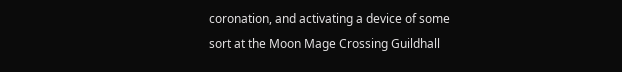coronation, and activating a device of some sort at the Moon Mage Crossing Guildhall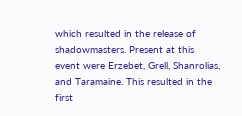which resulted in the release of shadowmasters. Present at this event were Erzebet, Grell, Shanrolias, and Taramaine. This resulted in the first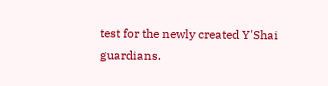test for the newly created Y'Shai guardians.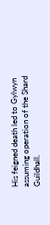His feigned death led to Gylwyn assuming operation of the Shard Guildhall.